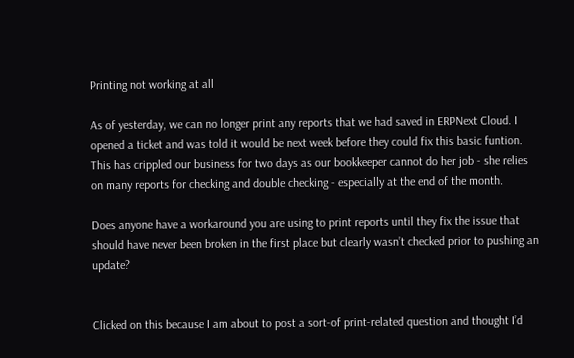Printing not working at all

As of yesterday, we can no longer print any reports that we had saved in ERPNext Cloud. I opened a ticket and was told it would be next week before they could fix this basic funtion. This has crippled our business for two days as our bookkeeper cannot do her job - she relies on many reports for checking and double checking - especially at the end of the month.

Does anyone have a workaround you are using to print reports until they fix the issue that should have never been broken in the first place but clearly wasn’t checked prior to pushing an update?


Clicked on this because I am about to post a sort-of print-related question and thought I’d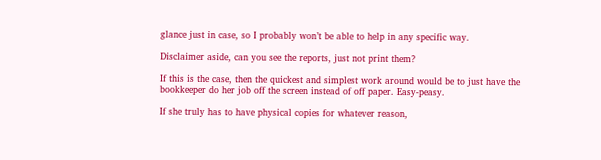glance just in case, so I probably won’t be able to help in any specific way.

Disclaimer aside, can you see the reports, just not print them?

If this is the case, then the quickest and simplest work around would be to just have the bookkeeper do her job off the screen instead of off paper. Easy-peasy.

If she truly has to have physical copies for whatever reason,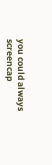you could always screencap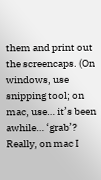them and print out the screencaps. (On windows, use snipping tool; on mac, use… it’s been awhile… ‘grab’? Really, on mac I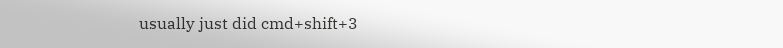usually just did cmd+shift+3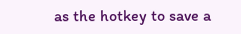as the hotkey to save a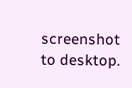screenshot to desktop.